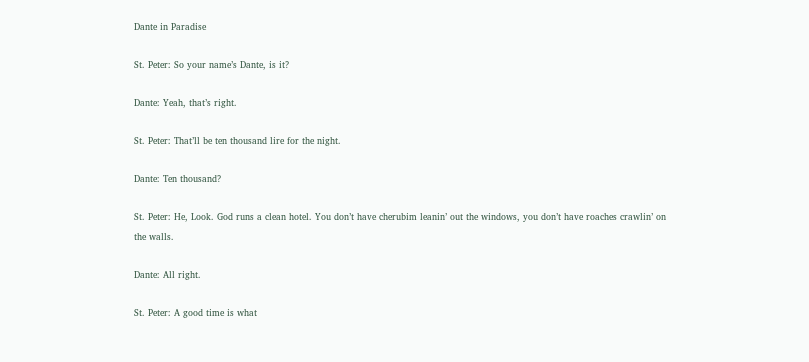Dante in Paradise

St. Peter: So your name’s Dante, is it?

Dante: Yeah, that’s right.

St. Peter: That’ll be ten thousand lire for the night.

Dante: Ten thousand?

St. Peter: He, Look. God runs a clean hotel. You don’t have cherubim leanin’ out the windows, you don’t have roaches crawlin’ on the walls.

Dante: All right.

St. Peter: A good time is what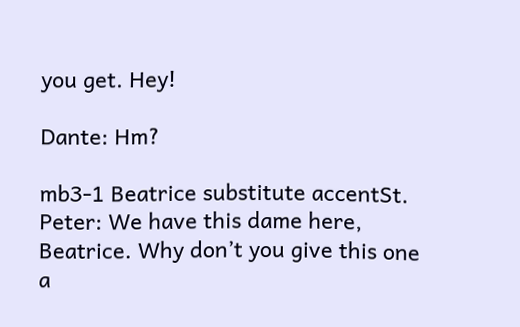you get. Hey!

Dante: Hm?

mb3-1 Beatrice substitute accentSt. Peter: We have this dame here, Beatrice. Why don’t you give this one a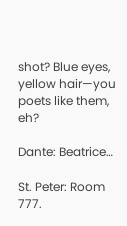shot? Blue eyes, yellow hair—you poets like them, eh?

Dante: Beatrice…

St. Peter: Room 777.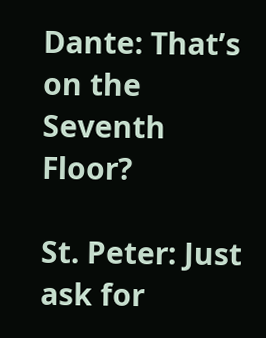Dante: That’s on the Seventh Floor?

St. Peter: Just ask for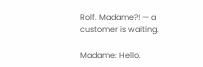Rolf. Madame?! — a customer is waiting.

Madame: Hello.